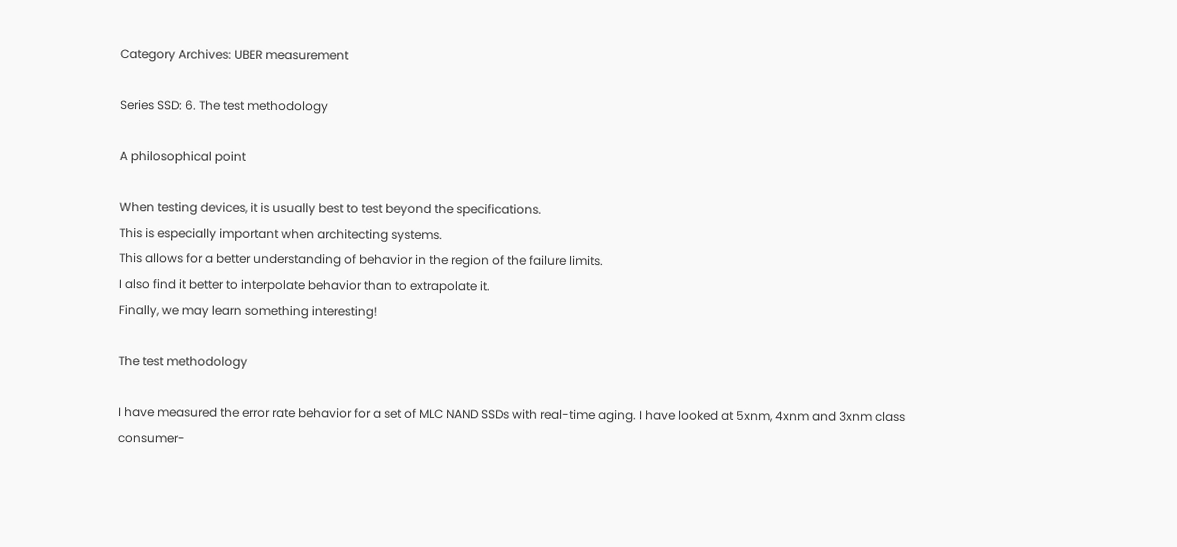Category Archives: UBER measurement

Series SSD: 6. The test methodology

A philosophical point

When testing devices, it is usually best to test beyond the specifications.
This is especially important when architecting systems.
This allows for a better understanding of behavior in the region of the failure limits.
I also find it better to interpolate behavior than to extrapolate it.
Finally, we may learn something interesting!

The test methodology

I have measured the error rate behavior for a set of MLC NAND SSDs with real-time aging. I have looked at 5xnm, 4xnm and 3xnm class consumer-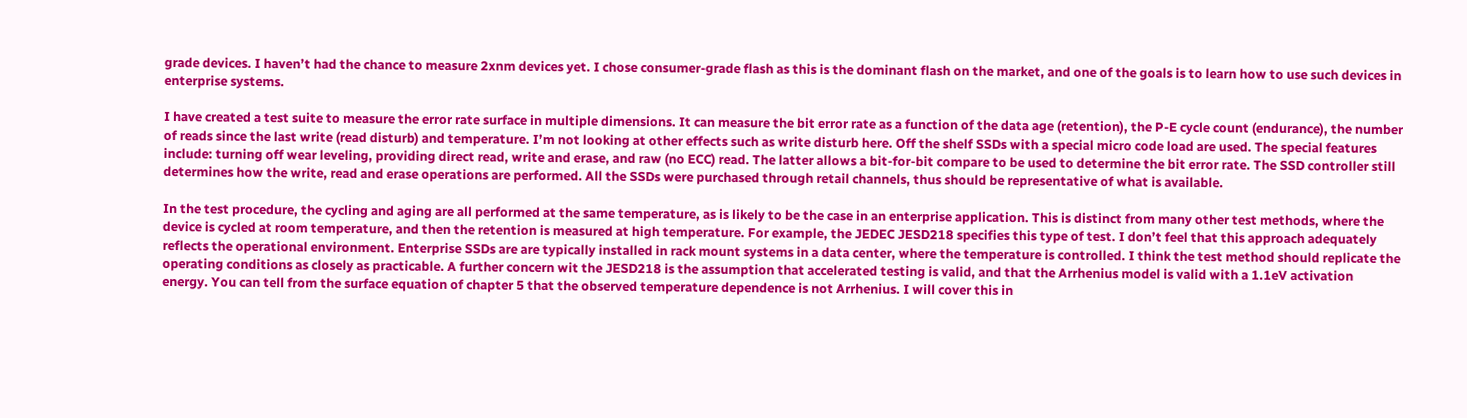grade devices. I haven’t had the chance to measure 2xnm devices yet. I chose consumer-grade flash as this is the dominant flash on the market, and one of the goals is to learn how to use such devices in enterprise systems.

I have created a test suite to measure the error rate surface in multiple dimensions. It can measure the bit error rate as a function of the data age (retention), the P-E cycle count (endurance), the number of reads since the last write (read disturb) and temperature. I’m not looking at other effects such as write disturb here. Off the shelf SSDs with a special micro code load are used. The special features include: turning off wear leveling, providing direct read, write and erase, and raw (no ECC) read. The latter allows a bit-for-bit compare to be used to determine the bit error rate. The SSD controller still determines how the write, read and erase operations are performed. All the SSDs were purchased through retail channels, thus should be representative of what is available.

In the test procedure, the cycling and aging are all performed at the same temperature, as is likely to be the case in an enterprise application. This is distinct from many other test methods, where the device is cycled at room temperature, and then the retention is measured at high temperature. For example, the JEDEC JESD218 specifies this type of test. I don’t feel that this approach adequately reflects the operational environment. Enterprise SSDs are are typically installed in rack mount systems in a data center, where the temperature is controlled. I think the test method should replicate the operating conditions as closely as practicable. A further concern wit the JESD218 is the assumption that accelerated testing is valid, and that the Arrhenius model is valid with a 1.1eV activation energy. You can tell from the surface equation of chapter 5 that the observed temperature dependence is not Arrhenius. I will cover this in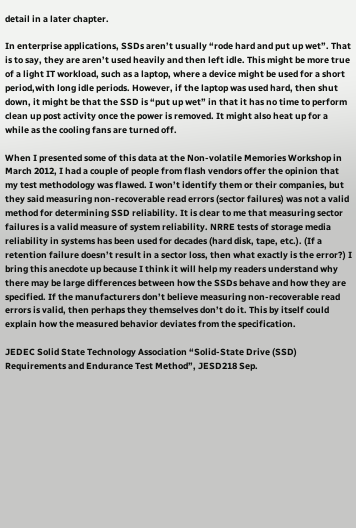detail in a later chapter.

In enterprise applications, SSDs aren’t usually “rode hard and put up wet”. That is to say, they are aren’t used heavily and then left idle. This might be more true of a light IT workload, such as a laptop, where a device might be used for a short period,with long idle periods. However, if the laptop was used hard, then shut down, it might be that the SSD is “put up wet” in that it has no time to perform clean up post activity once the power is removed. It might also heat up for a while as the cooling fans are turned off.

When I presented some of this data at the Non-volatile Memories Workshop in March 2012, I had a couple of people from flash vendors offer the opinion that my test methodology was flawed. I won’t identify them or their companies, but they said measuring non-recoverable read errors (sector failures) was not a valid method for determining SSD reliability. It is clear to me that measuring sector failures is a valid measure of system reliability. NRRE tests of storage media reliability in systems has been used for decades (hard disk, tape, etc.). (If a retention failure doesn’t result in a sector loss, then what exactly is the error?) I bring this anecdote up because I think it will help my readers understand why there may be large differences between how the SSDs behave and how they are specified. If the manufacturers don’t believe measuring non-recoverable read errors is valid, then perhaps they themselves don’t do it. This by itself could explain how the measured behavior deviates from the specification.

JEDEC Solid State Technology Association “Solid-State Drive (SSD) Requirements and Endurance Test Method”, JESD218 Sep.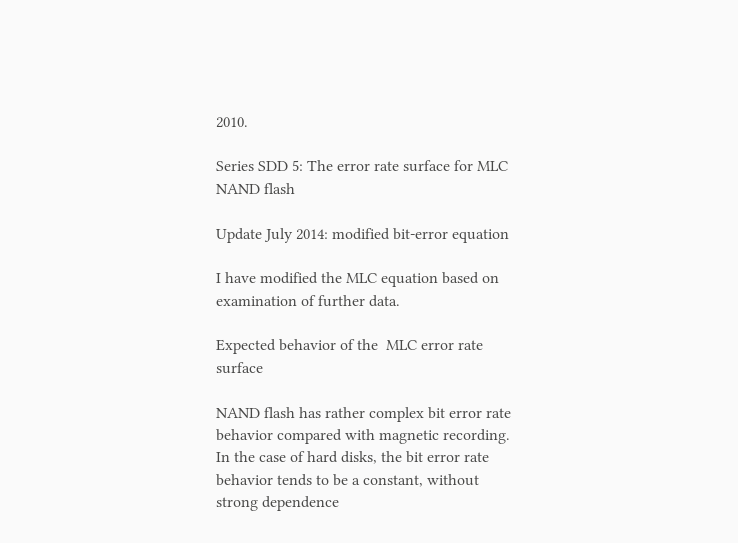2010.

Series SDD 5: The error rate surface for MLC NAND flash

Update July 2014: modified bit-error equation

I have modified the MLC equation based on examination of further data.

Expected behavior of the  MLC error rate surface

NAND flash has rather complex bit error rate behavior compared with magnetic recording. In the case of hard disks, the bit error rate behavior tends to be a constant, without strong dependence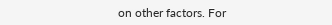on other factors. For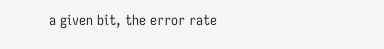a given bit, the error rate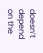doesn’t depend on the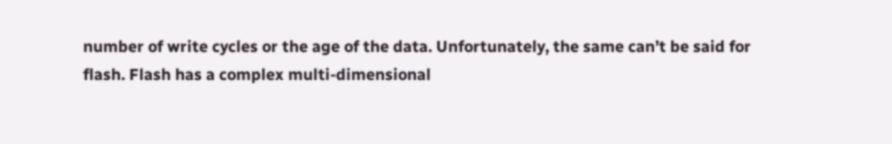number of write cycles or the age of the data. Unfortunately, the same can’t be said for flash. Flash has a complex multi-dimensional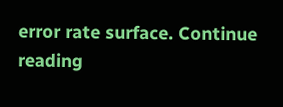error rate surface. Continue reading